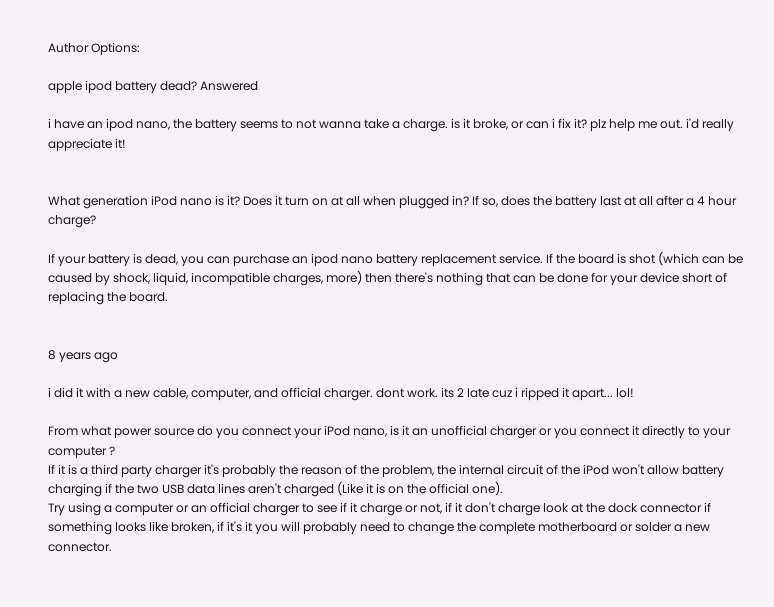Author Options:

apple ipod battery dead? Answered

i have an ipod nano, the battery seems to not wanna take a charge. is it broke, or can i fix it? plz help me out. i'd really appreciate it!


What generation iPod nano is it? Does it turn on at all when plugged in? If so, does the battery last at all after a 4 hour charge?

If your battery is dead, you can purchase an ipod nano battery replacement service. If the board is shot (which can be caused by shock, liquid, incompatible charges, more) then there's nothing that can be done for your device short of replacing the board.


8 years ago

i did it with a new cable, computer, and official charger. dont work. its 2 late cuz i ripped it apart... lol!

From what power source do you connect your iPod nano, is it an unofficial charger or you connect it directly to your computer ?
If it is a third party charger it's probably the reason of the problem, the internal circuit of the iPod won't allow battery charging if the two USB data lines aren't charged (Like it is on the official one).
Try using a computer or an official charger to see if it charge or not, if it don't charge look at the dock connector if something looks like broken, if it's it you will probably need to change the complete motherboard or solder a new connector.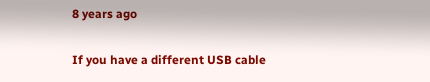8 years ago

If you have a different USB cable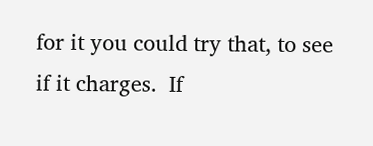for it you could try that, to see if it charges.  If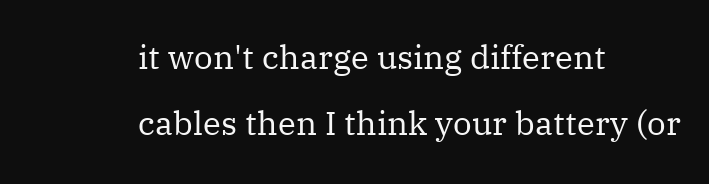it won't charge using different cables then I think your battery (or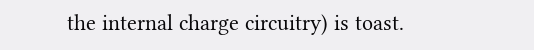the internal charge circuitry) is toast.